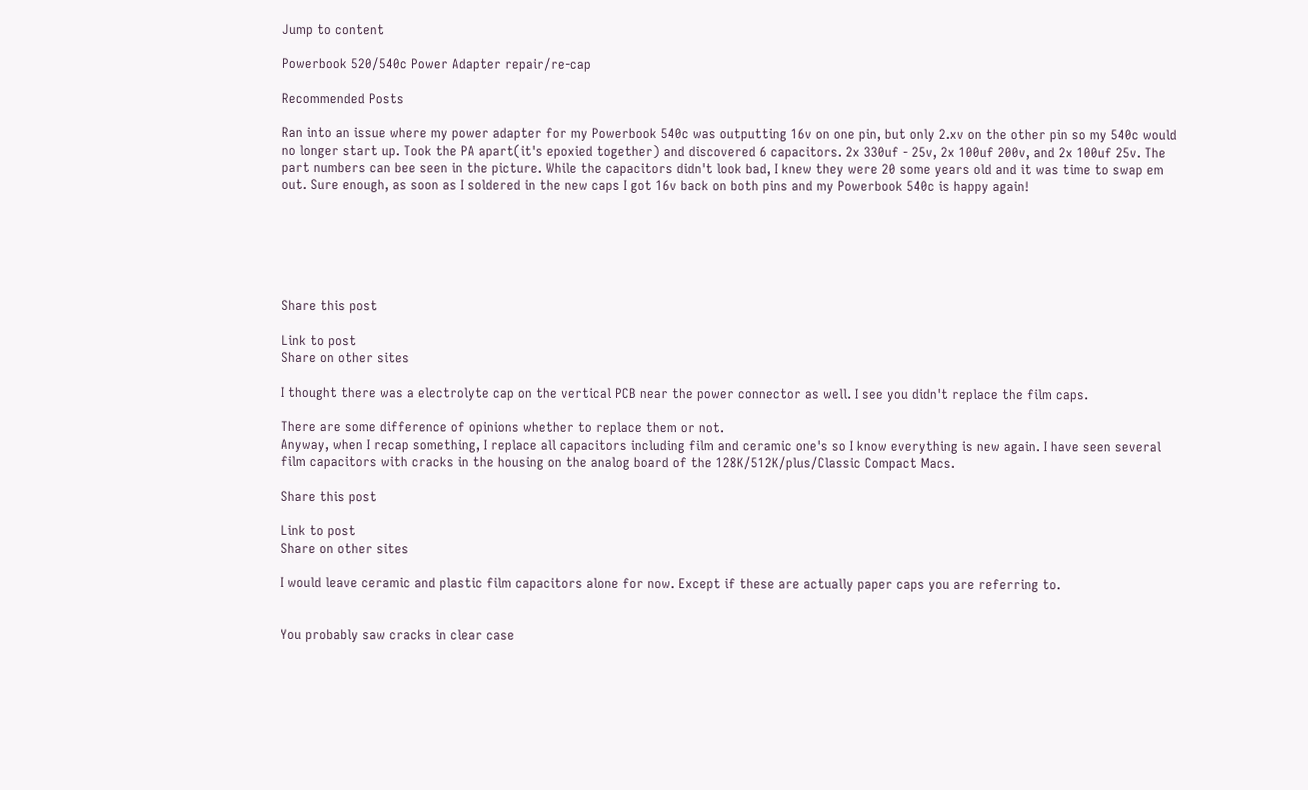Jump to content

Powerbook 520/540c Power Adapter repair/re-cap

Recommended Posts

Ran into an issue where my power adapter for my Powerbook 540c was outputting 16v on one pin, but only 2.xv on the other pin so my 540c would no longer start up. Took the PA apart(it's epoxied together) and discovered 6 capacitors. 2x 330uf - 25v, 2x 100uf 200v, and 2x 100uf 25v. The part numbers can bee seen in the picture. While the capacitors didn't look bad, I knew they were 20 some years old and it was time to swap em out. Sure enough, as soon as I soldered in the new caps I got 16v back on both pins and my Powerbook 540c is happy again!






Share this post

Link to post
Share on other sites

I thought there was a electrolyte cap on the vertical PCB near the power connector as well. I see you didn't replace the film caps.

There are some difference of opinions whether to replace them or not.
Anyway, when I recap something, I replace all capacitors including film and ceramic one's so I know everything is new again. I have seen several film capacitors with cracks in the housing on the analog board of the 128K/512K/plus/Classic Compact Macs.

Share this post

Link to post
Share on other sites

I would leave ceramic and plastic film capacitors alone for now. Except if these are actually paper caps you are referring to.


You probably saw cracks in clear case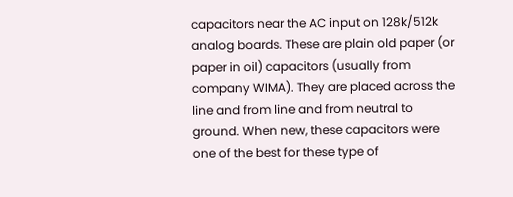capacitors near the AC input on 128k/512k analog boards. These are plain old paper (or paper in oil) capacitors (usually from company WIMA). They are placed across the line and from line and from neutral to ground. When new, these capacitors were one of the best for these type of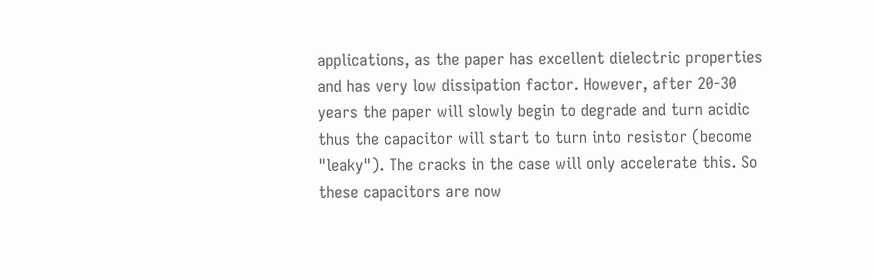applications, as the paper has excellent dielectric properties and has very low dissipation factor. However, after 20-30 years the paper will slowly begin to degrade and turn acidic thus the capacitor will start to turn into resistor (become "leaky"). The cracks in the case will only accelerate this. So these capacitors are now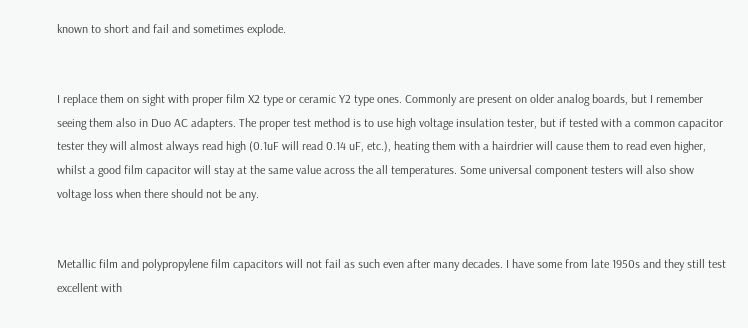known to short and fail and sometimes explode.


I replace them on sight with proper film X2 type or ceramic Y2 type ones. Commonly are present on older analog boards, but I remember seeing them also in Duo AC adapters. The proper test method is to use high voltage insulation tester, but if tested with a common capacitor tester they will almost always read high (0.1uF will read 0.14 uF, etc.), heating them with a hairdrier will cause them to read even higher, whilst a good film capacitor will stay at the same value across the all temperatures. Some universal component testers will also show voltage loss when there should not be any.


Metallic film and polypropylene film capacitors will not fail as such even after many decades. I have some from late 1950s and they still test excellent with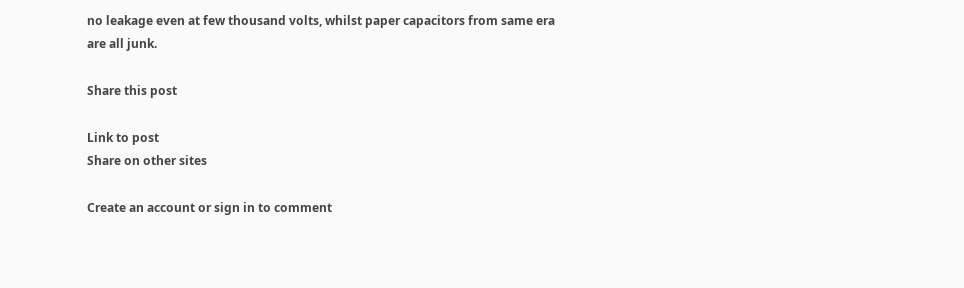no leakage even at few thousand volts, whilst paper capacitors from same era are all junk.

Share this post

Link to post
Share on other sites

Create an account or sign in to comment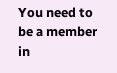You need to be a member in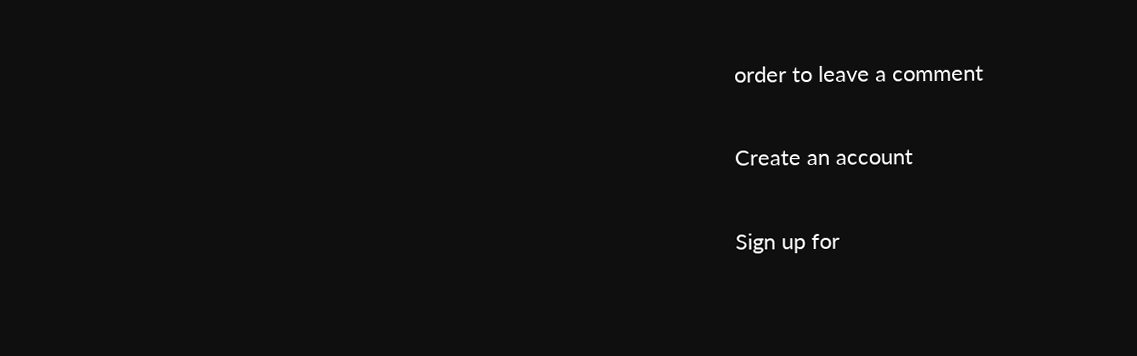order to leave a comment

Create an account

Sign up for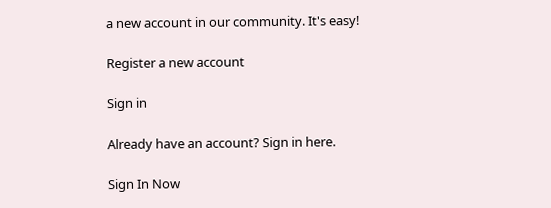a new account in our community. It's easy!

Register a new account

Sign in

Already have an account? Sign in here.

Sign In Now